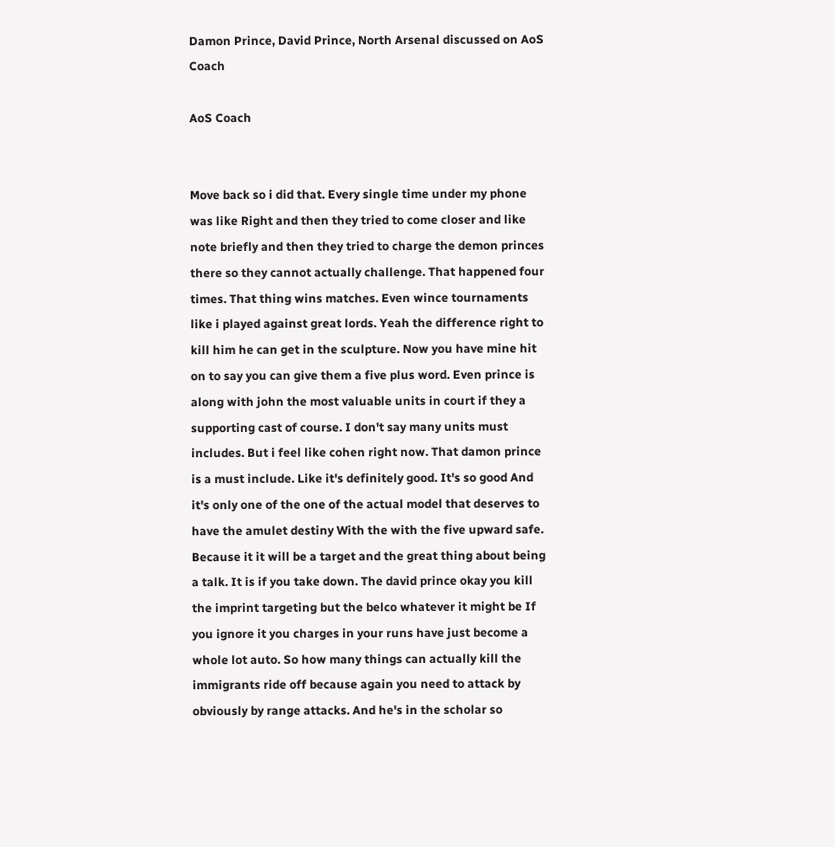Damon Prince, David Prince, North Arsenal discussed on AoS Coach

AoS Coach


Move back so i did that. Every single time under my phone was like Right and then they tried to come closer and like note briefly and then they tried to charge the demon princes there so they cannot actually challenge. That happened four times. That thing wins matches. Even wince tournaments like i played against great lords. Yeah the difference right to kill him he can get in the sculpture. Now you have mine hit on to say you can give them a five plus word. Even prince is along with john the most valuable units in court if they a supporting cast of course. I don't say many units must includes. But i feel like cohen right now. That damon prince is a must include. Like it's definitely good. It's so good And it's only one of the one of the actual model that deserves to have the amulet destiny With the with the five upward safe. Because it it will be a target and the great thing about being a talk. It is if you take down. The david prince okay you kill the imprint targeting but the belco whatever it might be If you ignore it you charges in your runs have just become a whole lot auto. So how many things can actually kill the immigrants ride off because again you need to attack by obviously by range attacks. And he's in the scholar so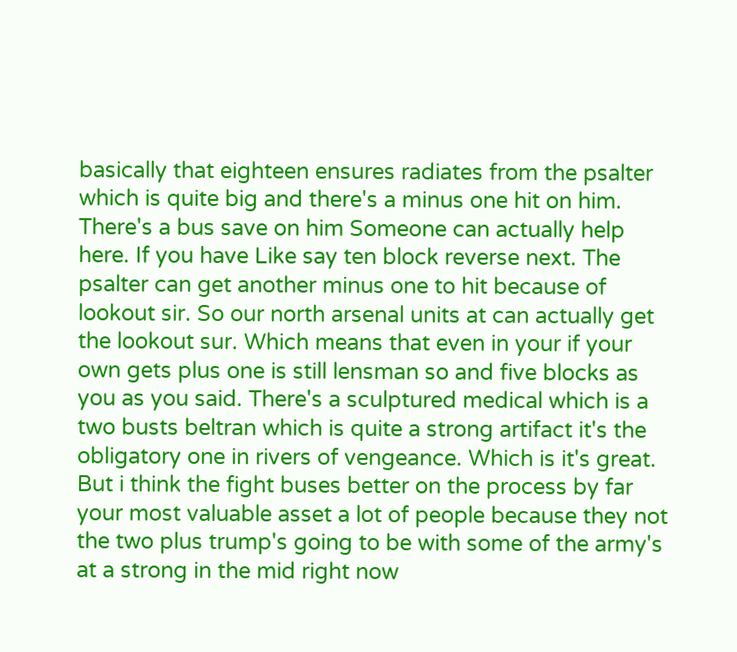basically that eighteen ensures radiates from the psalter which is quite big and there's a minus one hit on him. There's a bus save on him Someone can actually help here. If you have Like say ten block reverse next. The psalter can get another minus one to hit because of lookout sir. So our north arsenal units at can actually get the lookout sur. Which means that even in your if your own gets plus one is still lensman so and five blocks as you as you said. There's a sculptured medical which is a two busts beltran which is quite a strong artifact it's the obligatory one in rivers of vengeance. Which is it's great. But i think the fight buses better on the process by far your most valuable asset a lot of people because they not the two plus trump's going to be with some of the army's at a strong in the mid right now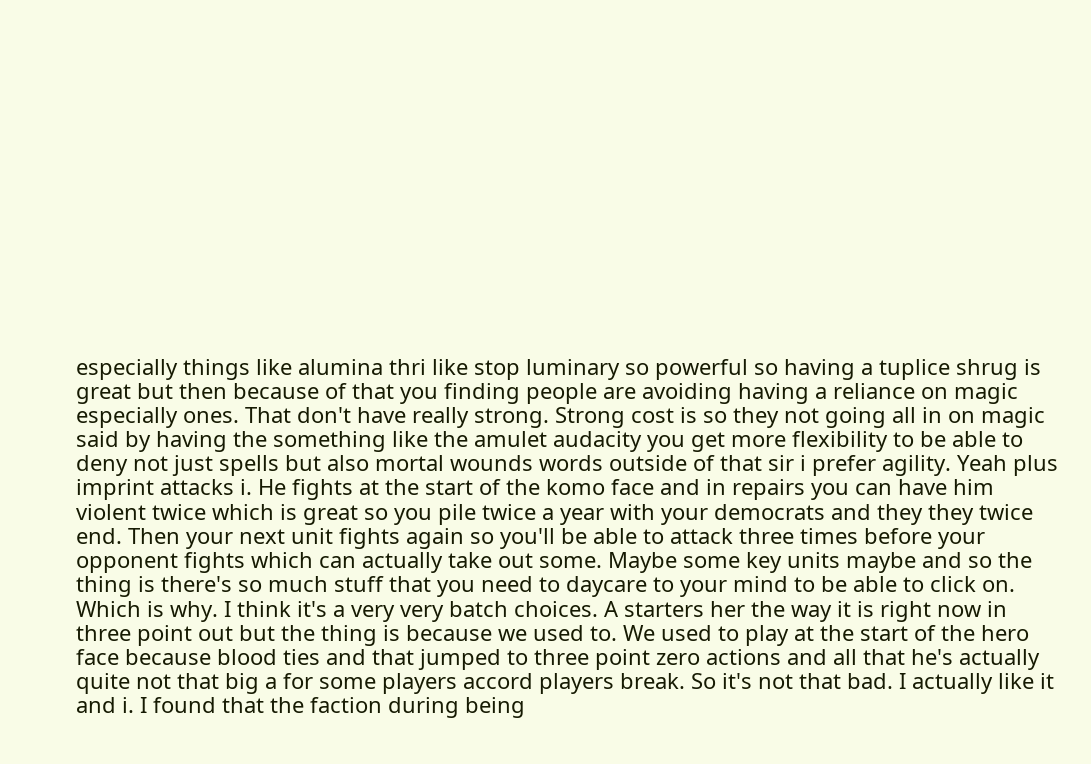especially things like alumina thri like stop luminary so powerful so having a tuplice shrug is great but then because of that you finding people are avoiding having a reliance on magic especially ones. That don't have really strong. Strong cost is so they not going all in on magic said by having the something like the amulet audacity you get more flexibility to be able to deny not just spells but also mortal wounds words outside of that sir i prefer agility. Yeah plus imprint attacks i. He fights at the start of the komo face and in repairs you can have him violent twice which is great so you pile twice a year with your democrats and they they twice end. Then your next unit fights again so you'll be able to attack three times before your opponent fights which can actually take out some. Maybe some key units maybe and so the thing is there's so much stuff that you need to daycare to your mind to be able to click on. Which is why. I think it's a very very batch choices. A starters her the way it is right now in three point out but the thing is because we used to. We used to play at the start of the hero face because blood ties and that jumped to three point zero actions and all that he's actually quite not that big a for some players accord players break. So it's not that bad. I actually like it and i. I found that the faction during being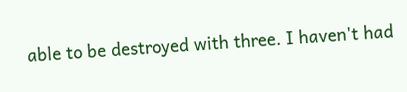able to be destroyed with three. I haven't had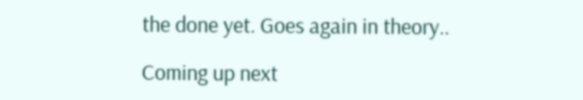the done yet. Goes again in theory..

Coming up next